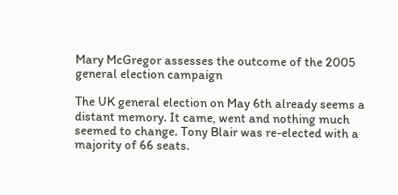Mary McGregor assesses the outcome of the 2005 general election campaign

The UK general election on May 6th already seems a distant memory. It came, went and nothing much seemed to change. Tony Blair was re-elected with a majority of 66 seats.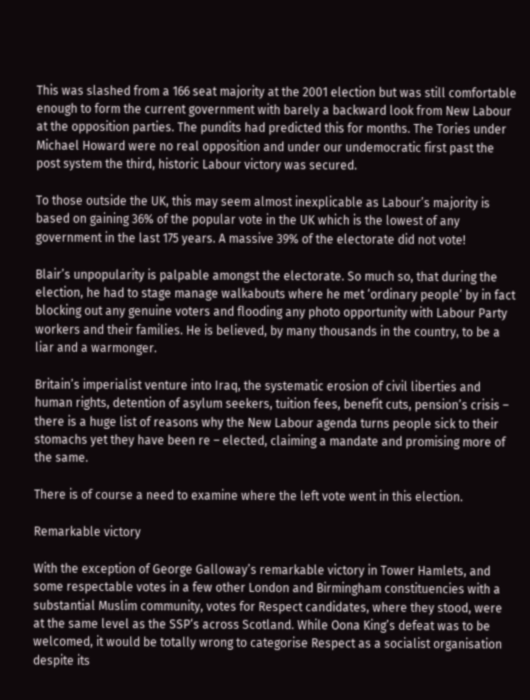This was slashed from a 166 seat majority at the 2001 election but was still comfortable enough to form the current government with barely a backward look from New Labour at the opposition parties. The pundits had predicted this for months. The Tories under Michael Howard were no real opposition and under our undemocratic first past the post system the third, historic Labour victory was secured.

To those outside the UK, this may seem almost inexplicable as Labour’s majority is based on gaining 36% of the popular vote in the UK which is the lowest of any government in the last 175 years. A massive 39% of the electorate did not vote!

Blair’s unpopularity is palpable amongst the electorate. So much so, that during the election, he had to stage manage walkabouts where he met ‘ordinary people’ by in fact blocking out any genuine voters and flooding any photo opportunity with Labour Party workers and their families. He is believed, by many thousands in the country, to be a liar and a warmonger.

Britain’s imperialist venture into Iraq, the systematic erosion of civil liberties and human rights, detention of asylum seekers, tuition fees, benefit cuts, pension’s crisis – there is a huge list of reasons why the New Labour agenda turns people sick to their stomachs yet they have been re – elected, claiming a mandate and promising more of the same.

There is of course a need to examine where the left vote went in this election.

Remarkable victory

With the exception of George Galloway’s remarkable victory in Tower Hamlets, and some respectable votes in a few other London and Birmingham constituencies with a substantial Muslim community, votes for Respect candidates, where they stood, were at the same level as the SSP‘s across Scotland. While Oona King’s defeat was to be welcomed, it would be totally wrong to categorise Respect as a socialist organisation despite its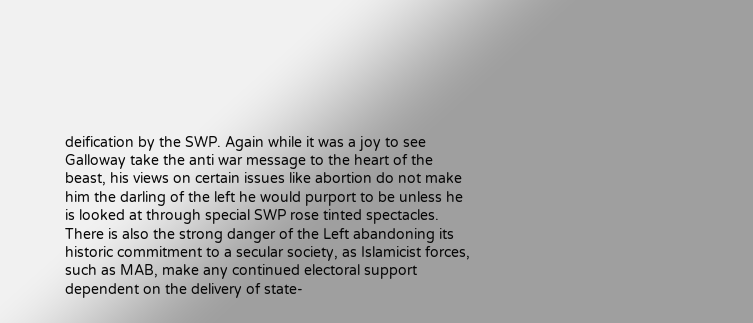deification by the SWP. Again while it was a joy to see Galloway take the anti war message to the heart of the beast, his views on certain issues like abortion do not make him the darling of the left he would purport to be unless he is looked at through special SWP rose tinted spectacles. There is also the strong danger of the Left abandoning its historic commitment to a secular society, as Islamicist forces, such as MAB, make any continued electoral support dependent on the delivery of state-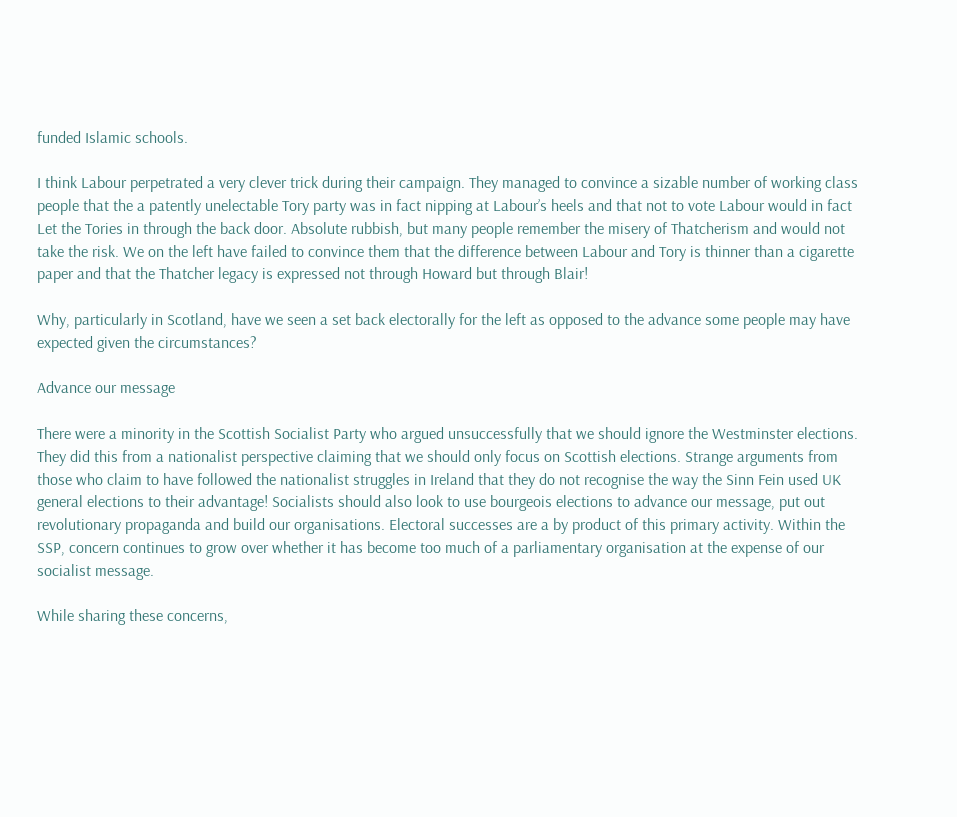funded Islamic schools.

I think Labour perpetrated a very clever trick during their campaign. They managed to convince a sizable number of working class people that the a patently unelectable Tory party was in fact nipping at Labour’s heels and that not to vote Labour would in fact Let the Tories in through the back door. Absolute rubbish, but many people remember the misery of Thatcherism and would not take the risk. We on the left have failed to convince them that the difference between Labour and Tory is thinner than a cigarette paper and that the Thatcher legacy is expressed not through Howard but through Blair!

Why, particularly in Scotland, have we seen a set back electorally for the left as opposed to the advance some people may have expected given the circumstances?

Advance our message

There were a minority in the Scottish Socialist Party who argued unsuccessfully that we should ignore the Westminster elections. They did this from a nationalist perspective claiming that we should only focus on Scottish elections. Strange arguments from those who claim to have followed the nationalist struggles in Ireland that they do not recognise the way the Sinn Fein used UK general elections to their advantage! Socialists should also look to use bourgeois elections to advance our message, put out revolutionary propaganda and build our organisations. Electoral successes are a by product of this primary activity. Within the SSP, concern continues to grow over whether it has become too much of a parliamentary organisation at the expense of our socialist message.

While sharing these concerns,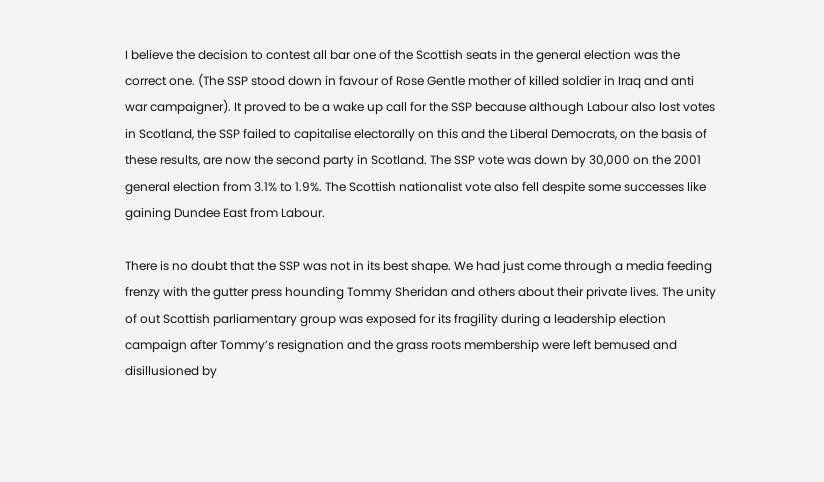I believe the decision to contest all bar one of the Scottish seats in the general election was the correct one. (The SSP stood down in favour of Rose Gentle mother of killed soldier in Iraq and anti war campaigner). It proved to be a wake up call for the SSP because although Labour also lost votes in Scotland, the SSP failed to capitalise electorally on this and the Liberal Democrats, on the basis of these results, are now the second party in Scotland. The SSP vote was down by 30,000 on the 2001 general election from 3.1% to 1.9%. The Scottish nationalist vote also fell despite some successes like gaining Dundee East from Labour.

There is no doubt that the SSP was not in its best shape. We had just come through a media feeding frenzy with the gutter press hounding Tommy Sheridan and others about their private lives. The unity of out Scottish parliamentary group was exposed for its fragility during a leadership election campaign after Tommy’s resignation and the grass roots membership were left bemused and disillusioned by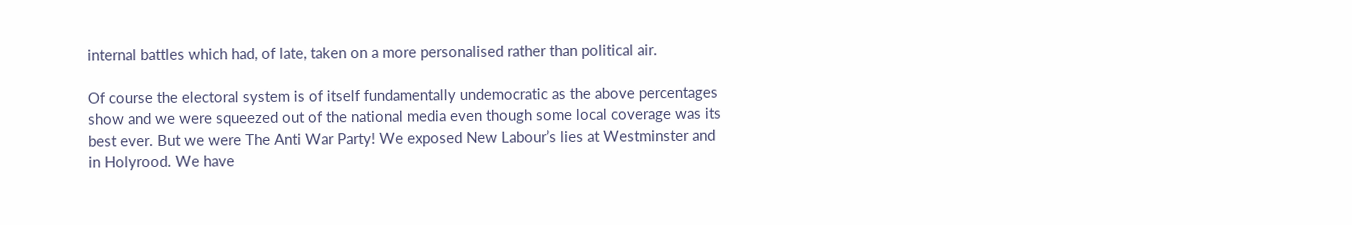internal battles which had, of late, taken on a more personalised rather than political air.

Of course the electoral system is of itself fundamentally undemocratic as the above percentages show and we were squeezed out of the national media even though some local coverage was its best ever. But we were The Anti War Party! We exposed New Labour’s lies at Westminster and in Holyrood. We have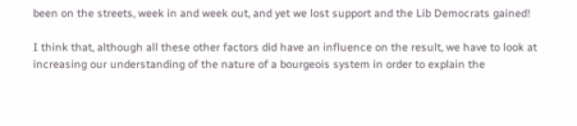been on the streets, week in and week out, and yet we lost support and the Lib Democrats gained!

I think that, although all these other factors did have an influence on the result, we have to look at increasing our understanding of the nature of a bourgeois system in order to explain the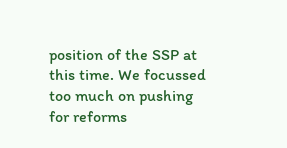position of the SSP at this time. We focussed too much on pushing for reforms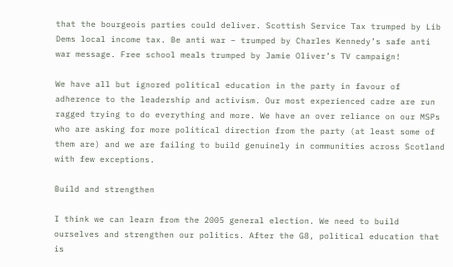that the bourgeois parties could deliver. Scottish Service Tax trumped by Lib Dems local income tax. Be anti war – trumped by Charles Kennedy’s safe anti war message. Free school meals trumped by Jamie Oliver’s TV campaign!

We have all but ignored political education in the party in favour of adherence to the leadership and activism. Our most experienced cadre are run ragged trying to do everything and more. We have an over reliance on our MSPs who are asking for more political direction from the party (at least some of them are) and we are failing to build genuinely in communities across Scotland with few exceptions.

Build and strengthen

I think we can learn from the 2005 general election. We need to build ourselves and strengthen our politics. After the G8, political education that is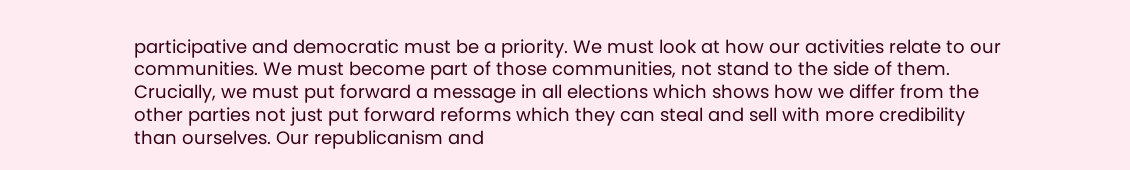participative and democratic must be a priority. We must look at how our activities relate to our communities. We must become part of those communities, not stand to the side of them. Crucially, we must put forward a message in all elections which shows how we differ from the other parties not just put forward reforms which they can steal and sell with more credibility than ourselves. Our republicanism and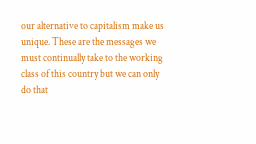our alternative to capitalism make us unique. These are the messages we must continually take to the working class of this country but we can only do that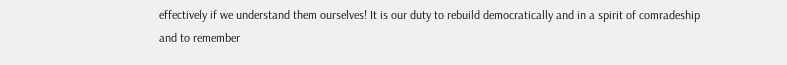effectively if we understand them ourselves! It is our duty to rebuild democratically and in a spirit of comradeship and to remember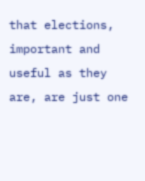that elections, important and useful as they are, are just one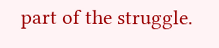part of the struggle.